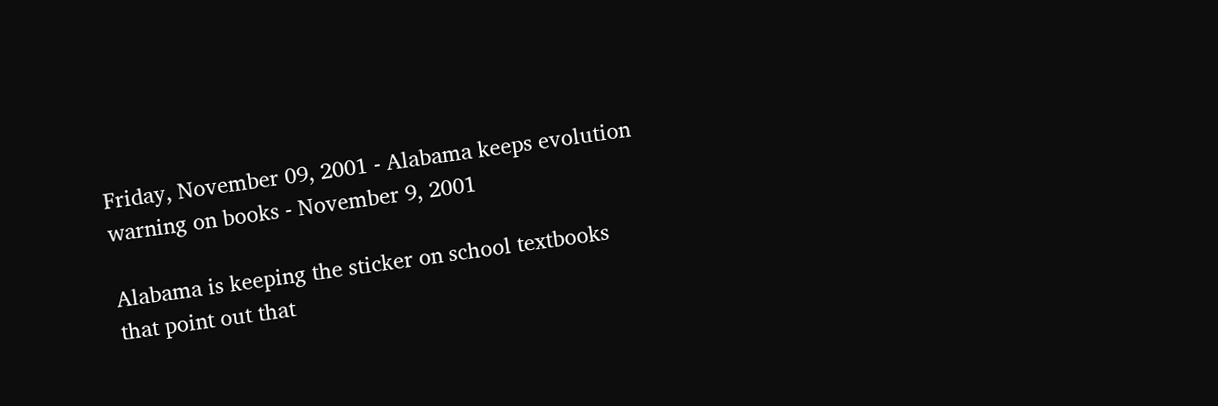Friday, November 09, 2001 - Alabama keeps evolution warning on books - November 9, 2001

Alabama is keeping the sticker on school textbooks that point out that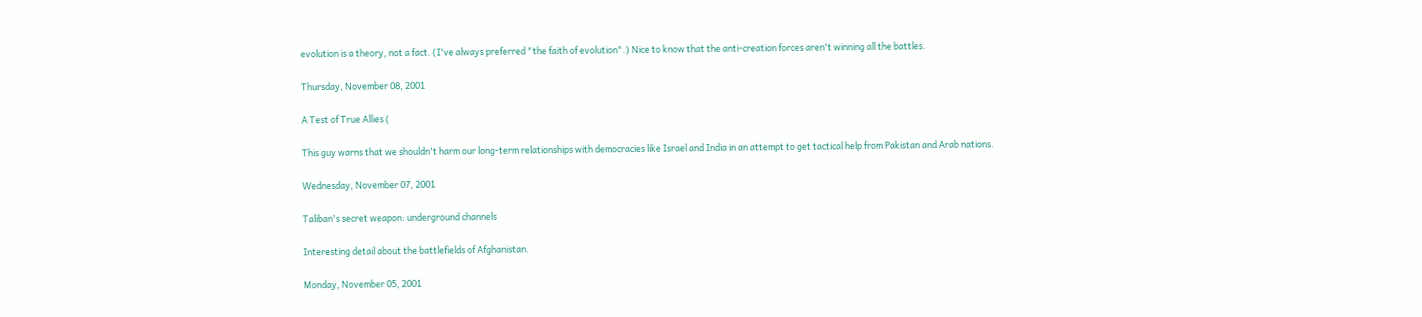evolution is a theory, not a fact. (I've always preferred "the faith of evolution".) Nice to know that the anti-creation forces aren't winning all the battles.

Thursday, November 08, 2001

A Test of True Allies (

This guy warns that we shouldn't harm our long-term relationships with democracies like Israel and India in an attempt to get tactical help from Pakistan and Arab nations.

Wednesday, November 07, 2001

Taliban's secret weapon: underground channels

Interesting detail about the battlefields of Afghanistan.

Monday, November 05, 2001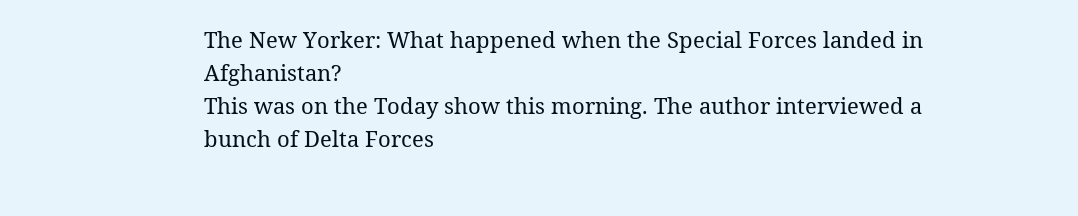The New Yorker: What happened when the Special Forces landed in Afghanistan?
This was on the Today show this morning. The author interviewed a bunch of Delta Forces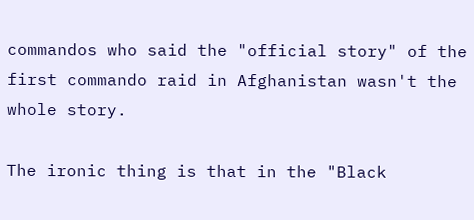commandos who said the "official story" of the first commando raid in Afghanistan wasn't the whole story.

The ironic thing is that in the "Black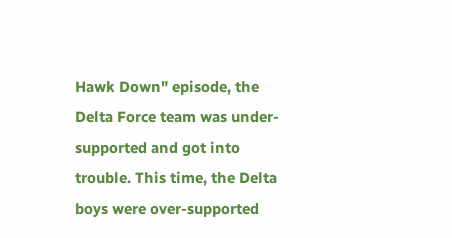Hawk Down" episode, the Delta Force team was under-supported and got into trouble. This time, the Delta boys were over-supported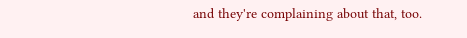and they're complaining about that, too.